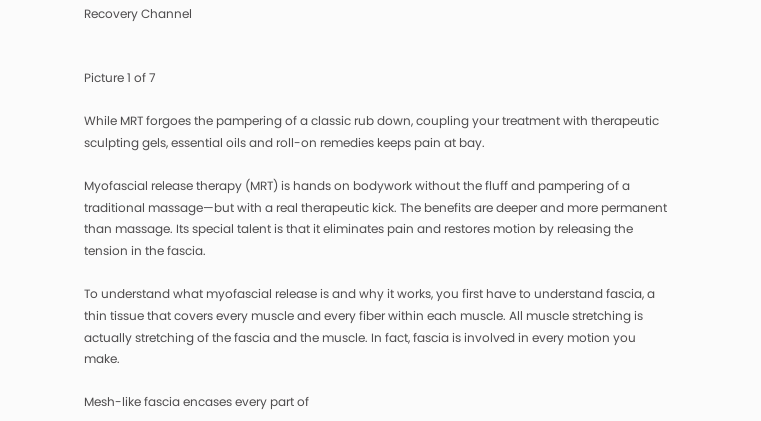Recovery Channel


Picture 1 of 7

While MRT forgoes the pampering of a classic rub down, coupling your treatment with therapeutic sculpting gels, essential oils and roll-on remedies keeps pain at bay.

Myofascial release therapy (MRT) is hands on bodywork without the fluff and pampering of a traditional massage—but with a real therapeutic kick. The benefits are deeper and more permanent than massage. Its special talent is that it eliminates pain and restores motion by releasing the tension in the fascia.

To understand what myofascial release is and why it works, you first have to understand fascia, a thin tissue that covers every muscle and every fiber within each muscle. All muscle stretching is actually stretching of the fascia and the muscle. In fact, fascia is involved in every motion you make.

Mesh-like fascia encases every part of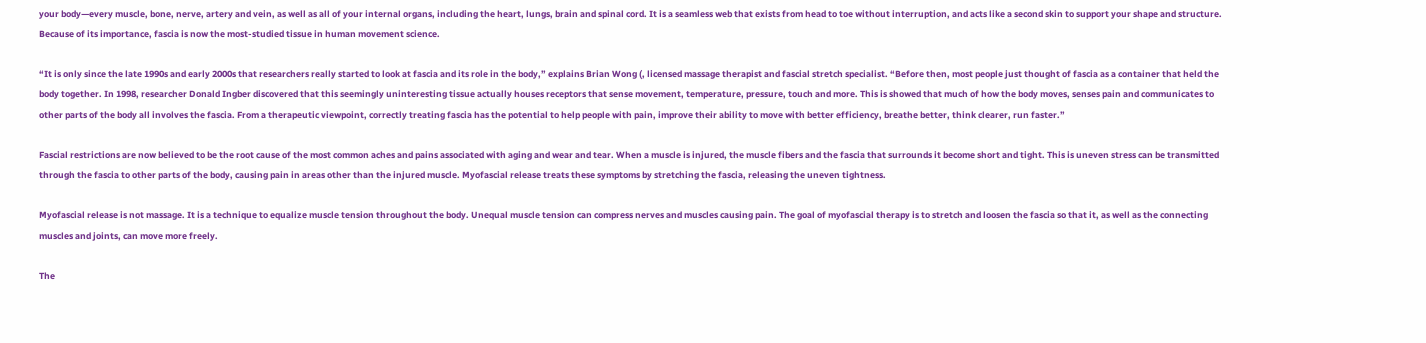your body—every muscle, bone, nerve, artery and vein, as well as all of your internal organs, including the heart, lungs, brain and spinal cord. It is a seamless web that exists from head to toe without interruption, and acts like a second skin to support your shape and structure. Because of its importance, fascia is now the most-studied tissue in human movement science.

“It is only since the late 1990s and early 2000s that researchers really started to look at fascia and its role in the body,” explains Brian Wong (, licensed massage therapist and fascial stretch specialist. “Before then, most people just thought of fascia as a container that held the body together. In 1998, researcher Donald Ingber discovered that this seemingly uninteresting tissue actually houses receptors that sense movement, temperature, pressure, touch and more. This is showed that much of how the body moves, senses pain and communicates to other parts of the body all involves the fascia. From a therapeutic viewpoint, correctly treating fascia has the potential to help people with pain, improve their ability to move with better efficiency, breathe better, think clearer, run faster.”

Fascial restrictions are now believed to be the root cause of the most common aches and pains associated with aging and wear and tear. When a muscle is injured, the muscle fibers and the fascia that surrounds it become short and tight. This is uneven stress can be transmitted through the fascia to other parts of the body, causing pain in areas other than the injured muscle. Myofascial release treats these symptoms by stretching the fascia, releasing the uneven tightness.

Myofascial release is not massage. It is a technique to equalize muscle tension throughout the body. Unequal muscle tension can compress nerves and muscles causing pain. The goal of myofascial therapy is to stretch and loosen the fascia so that it, as well as the connecting muscles and joints, can move more freely.

The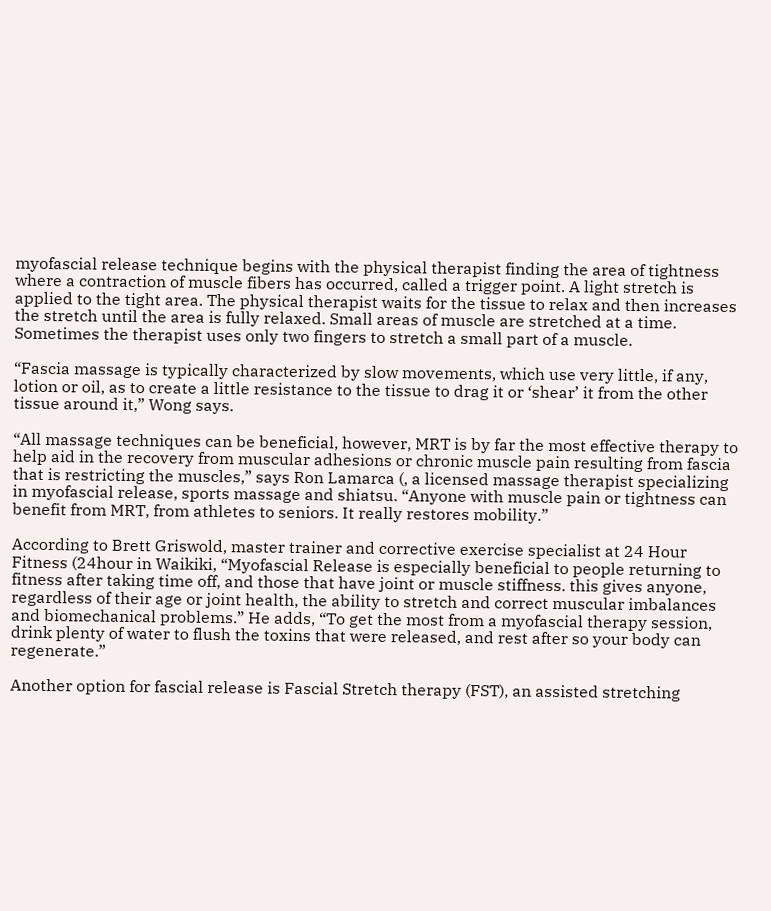myofascial release technique begins with the physical therapist finding the area of tightness where a contraction of muscle fibers has occurred, called a trigger point. A light stretch is applied to the tight area. The physical therapist waits for the tissue to relax and then increases the stretch until the area is fully relaxed. Small areas of muscle are stretched at a time. Sometimes the therapist uses only two fingers to stretch a small part of a muscle.

“Fascia massage is typically characterized by slow movements, which use very little, if any, lotion or oil, as to create a little resistance to the tissue to drag it or ‘shear’ it from the other tissue around it,” Wong says.

“All massage techniques can be beneficial, however, MRT is by far the most effective therapy to help aid in the recovery from muscular adhesions or chronic muscle pain resulting from fascia that is restricting the muscles,” says Ron Lamarca (, a licensed massage therapist specializing in myofascial release, sports massage and shiatsu. “Anyone with muscle pain or tightness can benefit from MRT, from athletes to seniors. It really restores mobility.”

According to Brett Griswold, master trainer and corrective exercise specialist at 24 Hour Fitness (24hour in Waikiki, “Myofascial Release is especially beneficial to people returning to fitness after taking time off, and those that have joint or muscle stiffness. this gives anyone, regardless of their age or joint health, the ability to stretch and correct muscular imbalances and biomechanical problems.” He adds, “To get the most from a myofascial therapy session, drink plenty of water to flush the toxins that were released, and rest after so your body can regenerate.”

Another option for fascial release is Fascial Stretch therapy (FST), an assisted stretching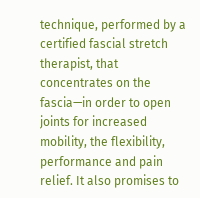technique, performed by a certified fascial stretch therapist, that concentrates on the fascia—in order to open joints for increased mobility, the flexibility, performance and pain relief. It also promises to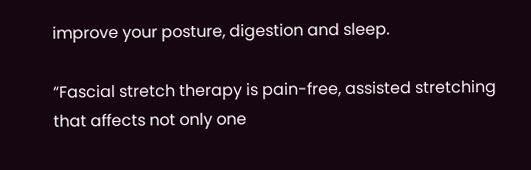improve your posture, digestion and sleep.

“Fascial stretch therapy is pain-free, assisted stretching that affects not only one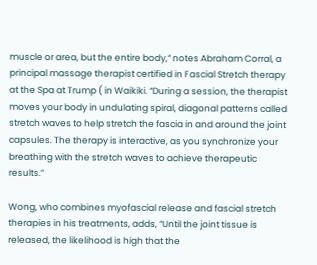muscle or area, but the entire body,“ notes Abraham Corral, a principal massage therapist certified in Fascial Stretch therapy at the Spa at Trump ( in Waikiki. “During a session, the therapist moves your body in undulating spiral, diagonal patterns called stretch waves to help stretch the fascia in and around the joint capsules. The therapy is interactive, as you synchronize your breathing with the stretch waves to achieve therapeutic results.”

Wong, who combines myofascial release and fascial stretch therapies in his treatments, adds, “Until the joint tissue is released, the likelihood is high that the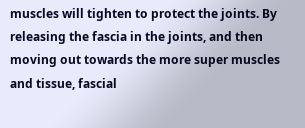muscles will tighten to protect the joints. By releasing the fascia in the joints, and then moving out towards the more super muscles and tissue, fascial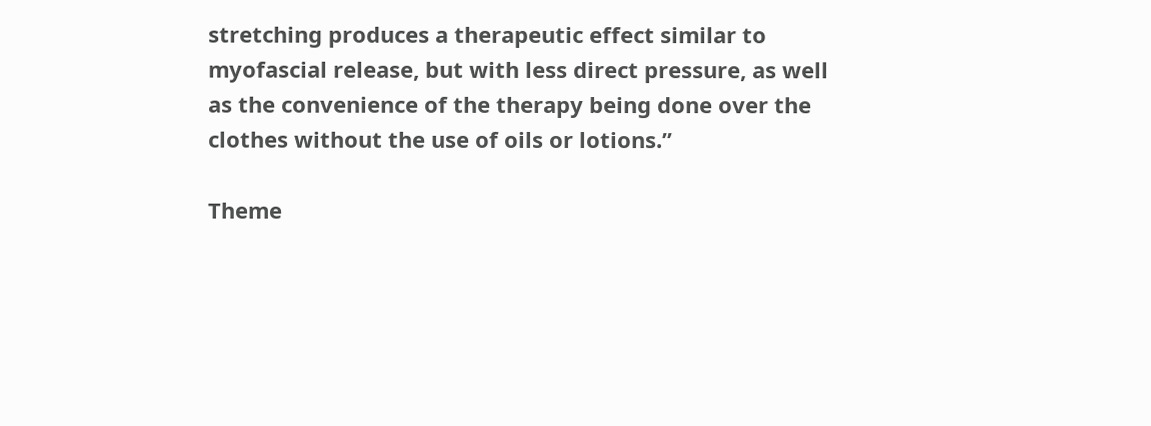stretching produces a therapeutic effect similar to myofascial release, but with less direct pressure, as well as the convenience of the therapy being done over the clothes without the use of oils or lotions.”

Theme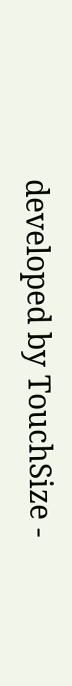developed by TouchSize -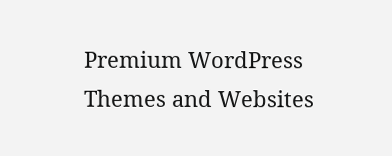Premium WordPress Themes and Websites